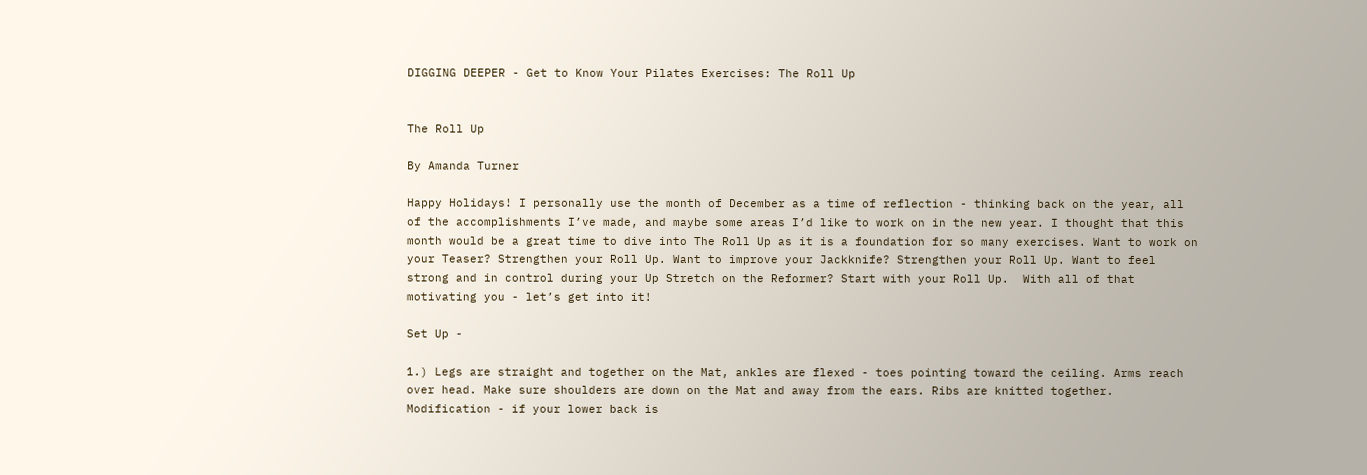DIGGING DEEPER - Get to Know Your Pilates Exercises: The Roll Up


The Roll Up

By Amanda Turner

Happy Holidays! I personally use the month of December as a time of reflection - thinking back on the year, all of the accomplishments I’ve made, and maybe some areas I’d like to work on in the new year. I thought that this month would be a great time to dive into The Roll Up as it is a foundation for so many exercises. Want to work on your Teaser? Strengthen your Roll Up. Want to improve your Jackknife? Strengthen your Roll Up. Want to feel strong and in control during your Up Stretch on the Reformer? Start with your Roll Up.  With all of that motivating you - let’s get into it!

Set Up -

1.) Legs are straight and together on the Mat, ankles are flexed - toes pointing toward the ceiling. Arms reach over head. Make sure shoulders are down on the Mat and away from the ears. Ribs are knitted together. Modification - if your lower back is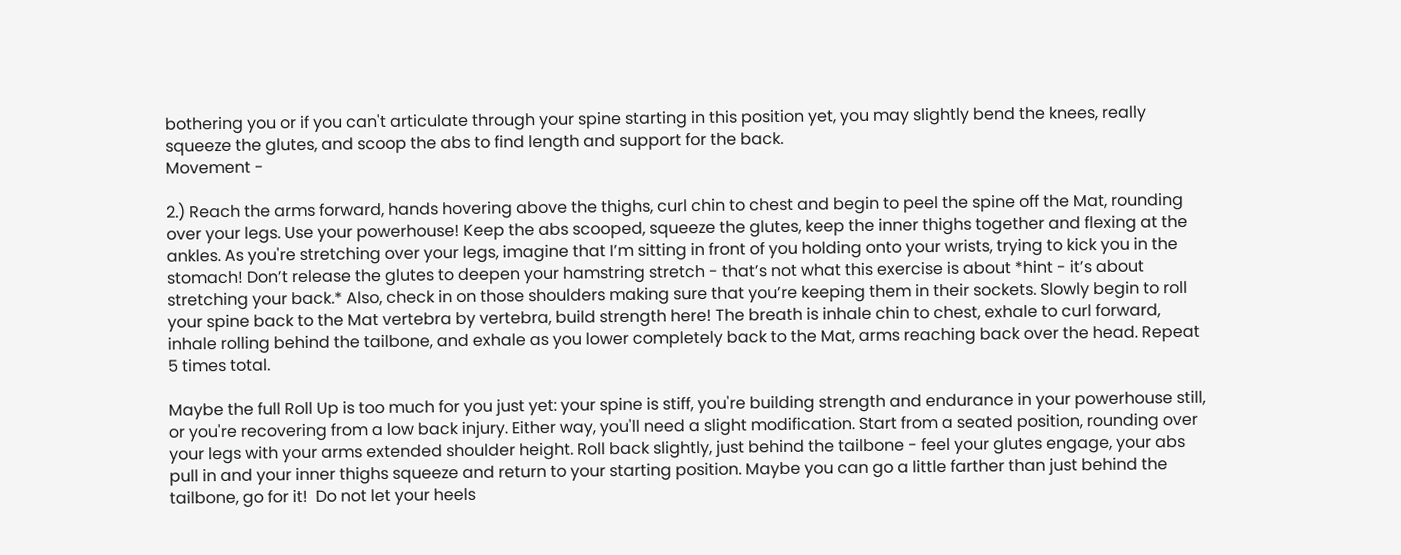bothering you or if you can't articulate through your spine starting in this position yet, you may slightly bend the knees, really squeeze the glutes, and scoop the abs to find length and support for the back.
Movement -

2.) Reach the arms forward, hands hovering above the thighs, curl chin to chest and begin to peel the spine off the Mat, rounding over your legs. Use your powerhouse! Keep the abs scooped, squeeze the glutes, keep the inner thighs together and flexing at the ankles. As you're stretching over your legs, imagine that I’m sitting in front of you holding onto your wrists, trying to kick you in the stomach! Don’t release the glutes to deepen your hamstring stretch - that’s not what this exercise is about *hint - it’s about stretching your back.* Also, check in on those shoulders making sure that you’re keeping them in their sockets. Slowly begin to roll your spine back to the Mat vertebra by vertebra, build strength here! The breath is inhale chin to chest, exhale to curl forward, inhale rolling behind the tailbone, and exhale as you lower completely back to the Mat, arms reaching back over the head. Repeat 5 times total.

Maybe the full Roll Up is too much for you just yet: your spine is stiff, you're building strength and endurance in your powerhouse still, or you're recovering from a low back injury. Either way, you'll need a slight modification. Start from a seated position, rounding over your legs with your arms extended shoulder height. Roll back slightly, just behind the tailbone - feel your glutes engage, your abs pull in and your inner thighs squeeze and return to your starting position. Maybe you can go a little farther than just behind the tailbone, go for it!  Do not let your heels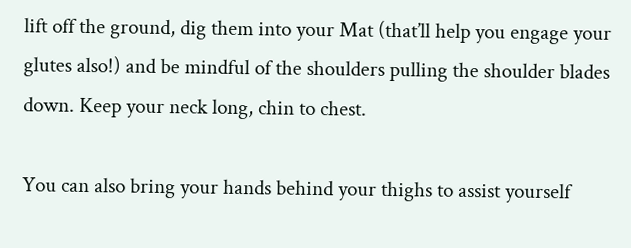lift off the ground, dig them into your Mat (that’ll help you engage your glutes also!) and be mindful of the shoulders pulling the shoulder blades down. Keep your neck long, chin to chest.

You can also bring your hands behind your thighs to assist yourself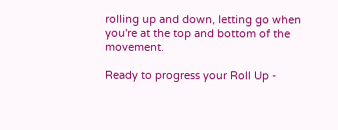rolling up and down, letting go when you're at the top and bottom of the movement.

Ready to progress your Roll Up -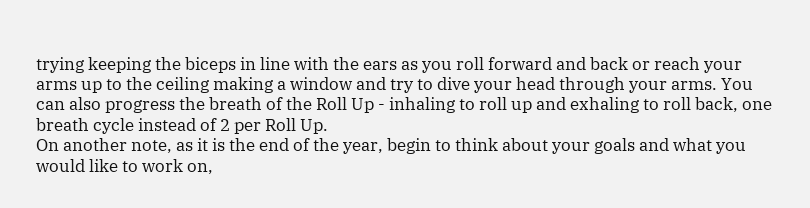trying keeping the biceps in line with the ears as you roll forward and back or reach your arms up to the ceiling making a window and try to dive your head through your arms. You can also progress the breath of the Roll Up - inhaling to roll up and exhaling to roll back, one breath cycle instead of 2 per Roll Up.
On another note, as it is the end of the year, begin to think about your goals and what you would like to work on,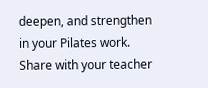deepen, and strengthen in your Pilates work. Share with your teacher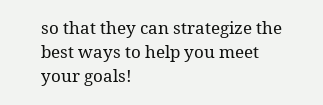so that they can strategize the best ways to help you meet your goals!